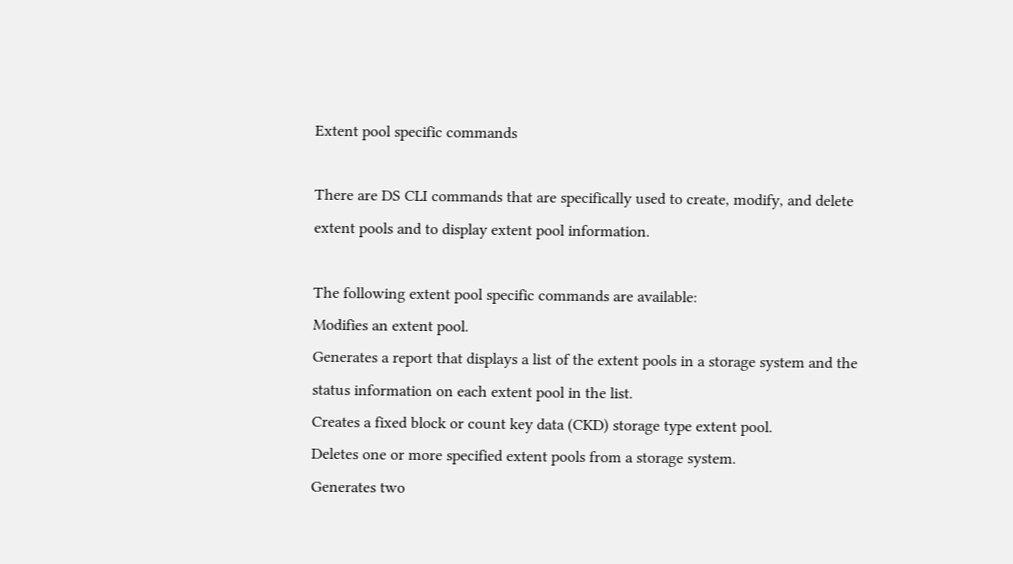Extent pool specific commands

There are DS CLI commands that are specifically used to create, modify, and delete extent pools and to display extent pool information.

The following extent pool specific commands are available:
Modifies an extent pool.
Generates a report that displays a list of the extent pools in a storage system and the status information on each extent pool in the list.
Creates a fixed block or count key data (CKD) storage type extent pool.
Deletes one or more specified extent pools from a storage system.
Generates two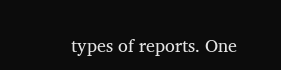types of reports. One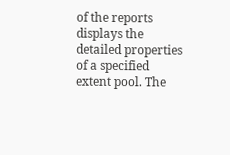of the reports displays the detailed properties of a specified extent pool. The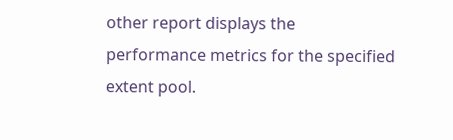other report displays the performance metrics for the specified extent pool.